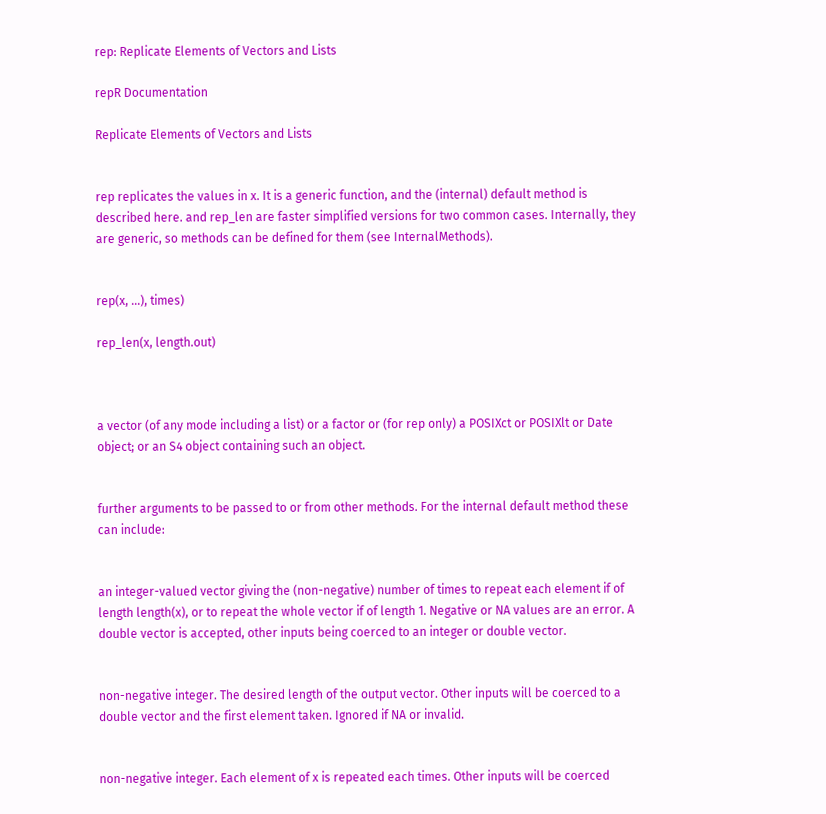rep: Replicate Elements of Vectors and Lists

repR Documentation

Replicate Elements of Vectors and Lists


rep replicates the values in x. It is a generic function, and the (internal) default method is described here. and rep_len are faster simplified versions for two common cases. Internally, they are generic, so methods can be defined for them (see InternalMethods).


rep(x, ...), times)

rep_len(x, length.out)



a vector (of any mode including a list) or a factor or (for rep only) a POSIXct or POSIXlt or Date object; or an S4 object containing such an object.


further arguments to be passed to or from other methods. For the internal default method these can include:


an integer-valued vector giving the (non-negative) number of times to repeat each element if of length length(x), or to repeat the whole vector if of length 1. Negative or NA values are an error. A double vector is accepted, other inputs being coerced to an integer or double vector.


non-negative integer. The desired length of the output vector. Other inputs will be coerced to a double vector and the first element taken. Ignored if NA or invalid.


non-negative integer. Each element of x is repeated each times. Other inputs will be coerced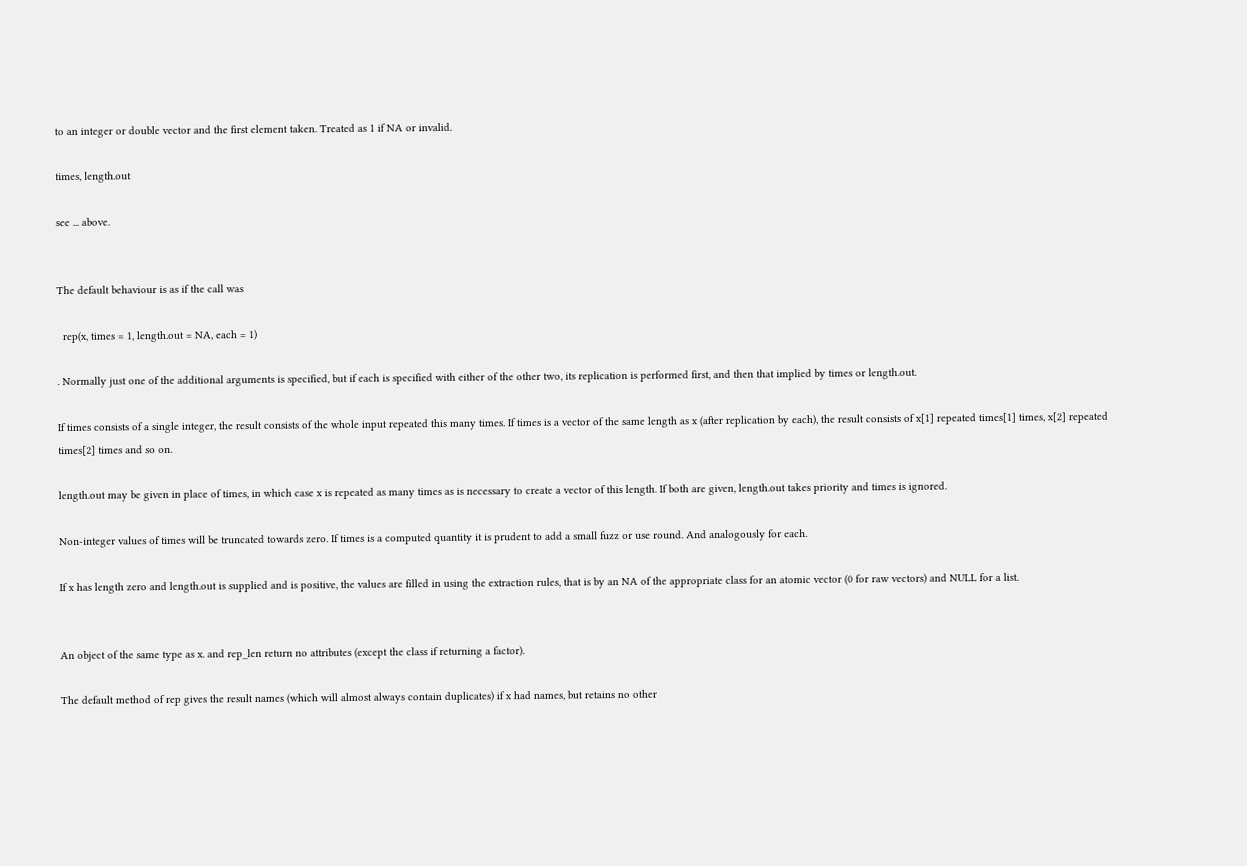to an integer or double vector and the first element taken. Treated as 1 if NA or invalid.

times, length.out

see ... above.


The default behaviour is as if the call was

  rep(x, times = 1, length.out = NA, each = 1)

. Normally just one of the additional arguments is specified, but if each is specified with either of the other two, its replication is performed first, and then that implied by times or length.out.

If times consists of a single integer, the result consists of the whole input repeated this many times. If times is a vector of the same length as x (after replication by each), the result consists of x[1] repeated times[1] times, x[2] repeated times[2] times and so on.

length.out may be given in place of times, in which case x is repeated as many times as is necessary to create a vector of this length. If both are given, length.out takes priority and times is ignored.

Non-integer values of times will be truncated towards zero. If times is a computed quantity it is prudent to add a small fuzz or use round. And analogously for each.

If x has length zero and length.out is supplied and is positive, the values are filled in using the extraction rules, that is by an NA of the appropriate class for an atomic vector (0 for raw vectors) and NULL for a list.


An object of the same type as x. and rep_len return no attributes (except the class if returning a factor).

The default method of rep gives the result names (which will almost always contain duplicates) if x had names, but retains no other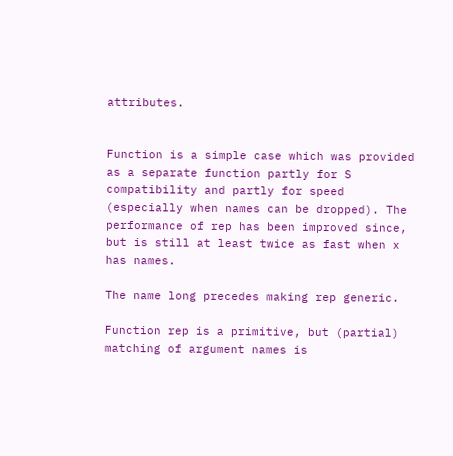attributes.


Function is a simple case which was provided as a separate function partly for S compatibility and partly for speed (especially when names can be dropped). The performance of rep has been improved since, but is still at least twice as fast when x has names.

The name long precedes making rep generic.

Function rep is a primitive, but (partial) matching of argument names is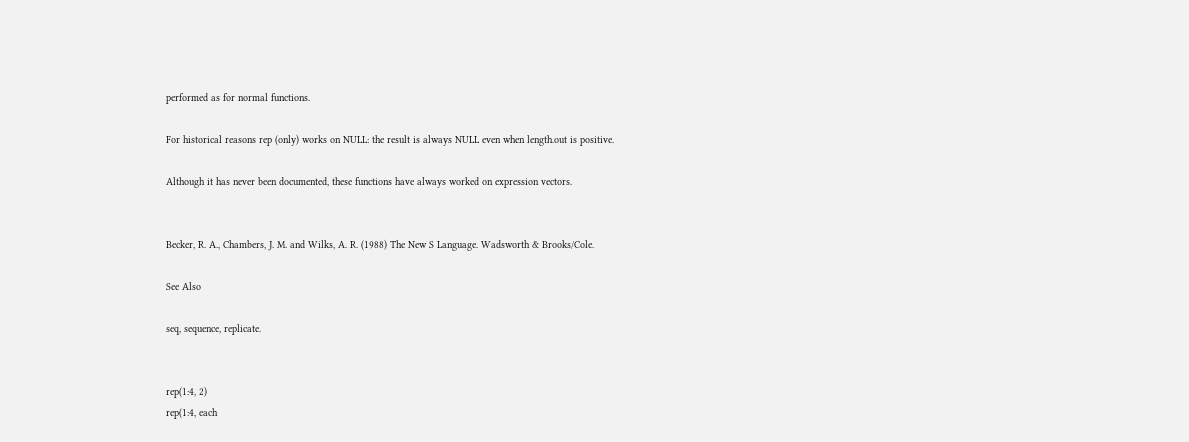performed as for normal functions.

For historical reasons rep (only) works on NULL: the result is always NULL even when length.out is positive.

Although it has never been documented, these functions have always worked on expression vectors.


Becker, R. A., Chambers, J. M. and Wilks, A. R. (1988) The New S Language. Wadsworth & Brooks/Cole.

See Also

seq, sequence, replicate.


rep(1:4, 2)
rep(1:4, each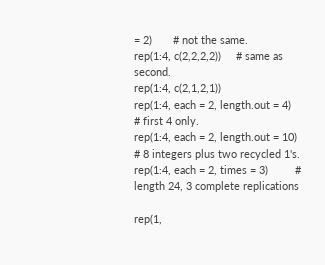= 2)       # not the same.
rep(1:4, c(2,2,2,2))     # same as second.
rep(1:4, c(2,1,2,1))
rep(1:4, each = 2, length.out = 4)    # first 4 only.
rep(1:4, each = 2, length.out = 10)   # 8 integers plus two recycled 1's.
rep(1:4, each = 2, times = 3)         # length 24, 3 complete replications

rep(1,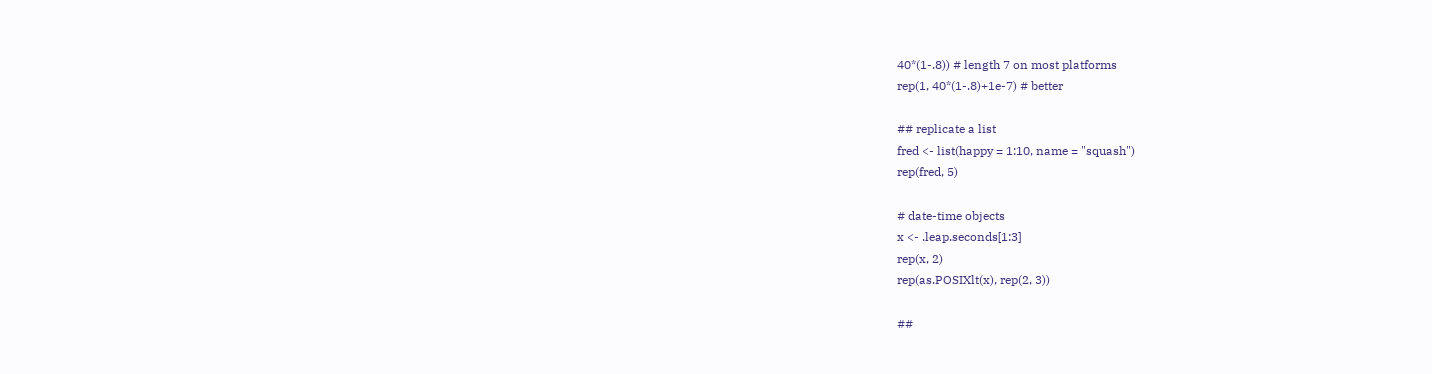40*(1-.8)) # length 7 on most platforms
rep(1, 40*(1-.8)+1e-7) # better

## replicate a list
fred <- list(happy = 1:10, name = "squash")
rep(fred, 5)

# date-time objects
x <- .leap.seconds[1:3]
rep(x, 2)
rep(as.POSIXlt(x), rep(2, 3))

##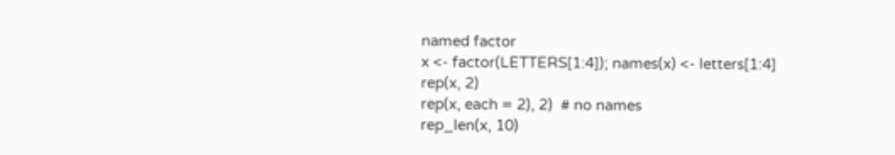named factor
x <- factor(LETTERS[1:4]); names(x) <- letters[1:4]
rep(x, 2)
rep(x, each = 2), 2)  # no names
rep_len(x, 10)